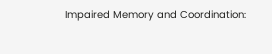Impaired Memory and Coordination: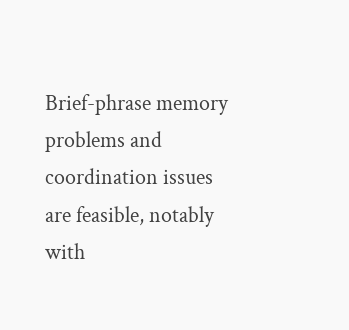Brief-phrase memory problems and coordination issues are feasible, notably with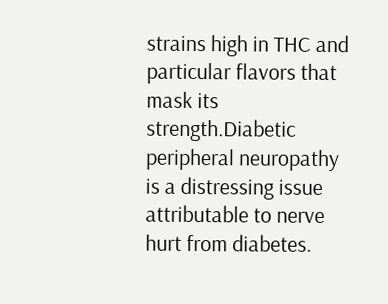strains high in THC and particular flavors that mask its strength.Diabetic peripheral neuropathy is a distressing issue attributable to nerve hurt from diabetes.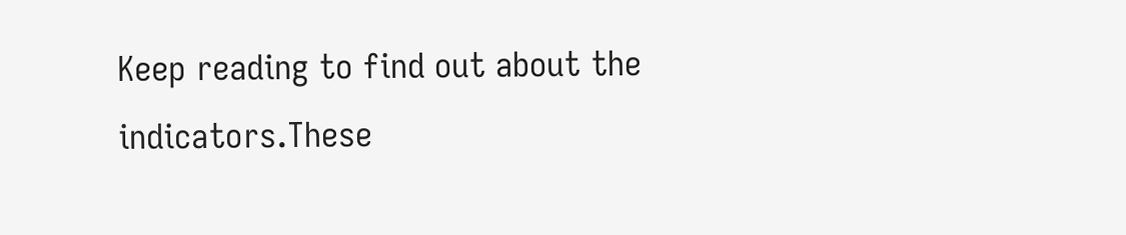Keep reading to find out about the indicators.These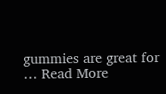gummies are great for … Read More